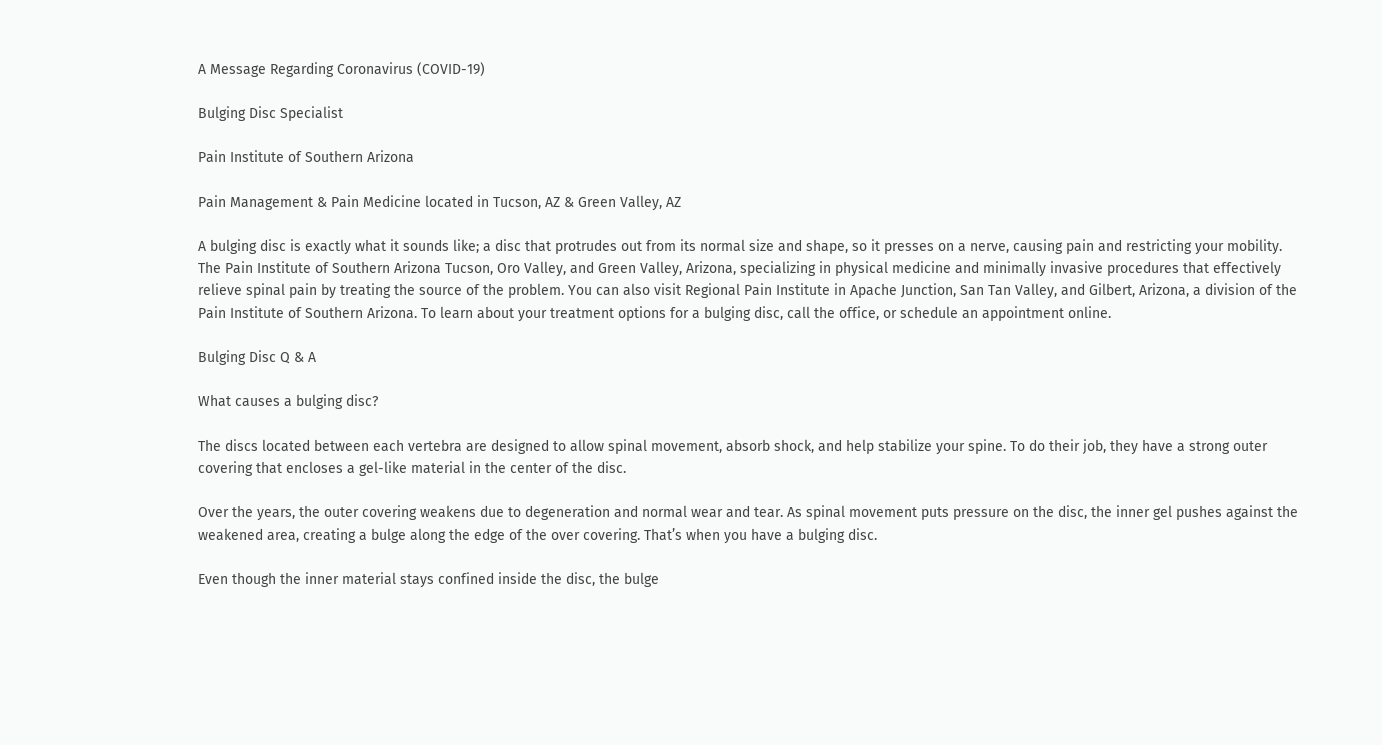A Message Regarding Coronavirus (COVID-19)

Bulging Disc Specialist

Pain Institute of Southern Arizona

Pain Management & Pain Medicine located in Tucson, AZ & Green Valley, AZ

A bulging disc is exactly what it sounds like; a disc that protrudes out from its normal size and shape, so it presses on a nerve, causing pain and restricting your mobility. The Pain Institute of Southern Arizona Tucson, Oro Valley, and Green Valley, Arizona, specializing in physical medicine and minimally invasive procedures that effectively relieve spinal pain by treating the source of the problem. You can also visit Regional Pain Institute in Apache Junction, San Tan Valley, and Gilbert, Arizona, a division of the Pain Institute of Southern Arizona. To learn about your treatment options for a bulging disc, call the office, or schedule an appointment online.

Bulging Disc Q & A

What causes a bulging disc?

The discs located between each vertebra are designed to allow spinal movement, absorb shock, and help stabilize your spine. To do their job, they have a strong outer covering that encloses a gel-like material in the center of the disc.

Over the years, the outer covering weakens due to degeneration and normal wear and tear. As spinal movement puts pressure on the disc, the inner gel pushes against the weakened area, creating a bulge along the edge of the over covering. That’s when you have a bulging disc.

Even though the inner material stays confined inside the disc, the bulge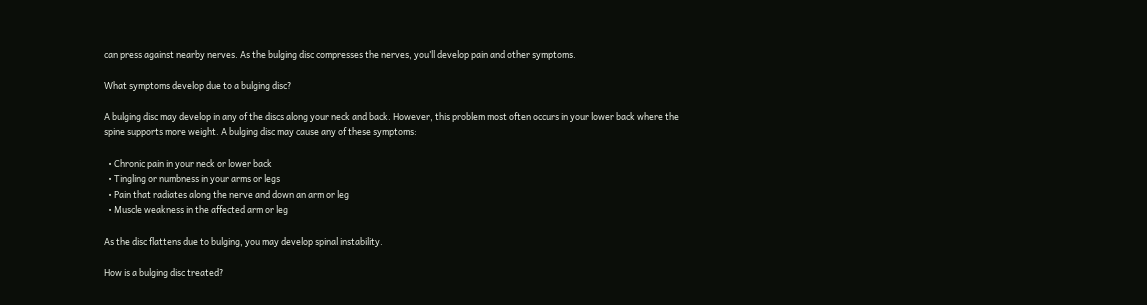can press against nearby nerves. As the bulging disc compresses the nerves, you’ll develop pain and other symptoms.

What symptoms develop due to a bulging disc?

A bulging disc may develop in any of the discs along your neck and back. However, this problem most often occurs in your lower back where the spine supports more weight. A bulging disc may cause any of these symptoms:

  • Chronic pain in your neck or lower back
  • Tingling or numbness in your arms or legs
  • Pain that radiates along the nerve and down an arm or leg
  • Muscle weakness in the affected arm or leg

As the disc flattens due to bulging, you may develop spinal instability.

How is a bulging disc treated?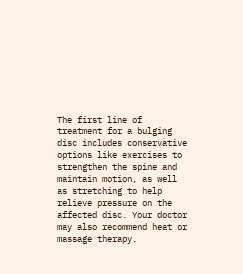The first line of treatment for a bulging disc includes conservative options like exercises to strengthen the spine and maintain motion, as well as stretching to help relieve pressure on the affected disc. Your doctor may also recommend heat or massage therapy.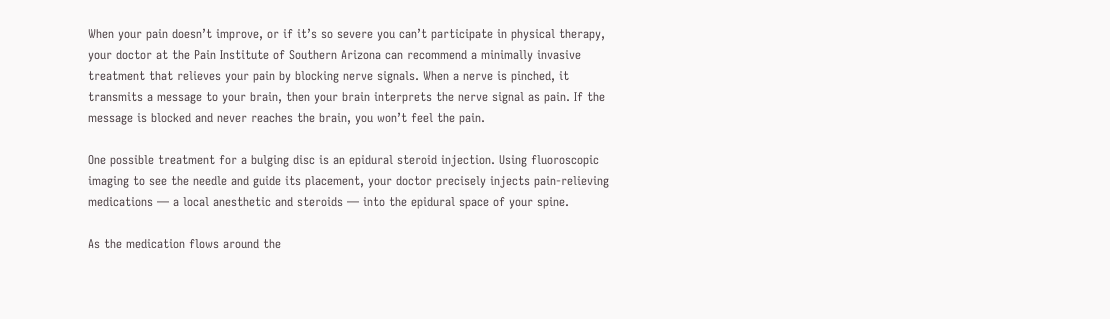When your pain doesn’t improve, or if it’s so severe you can’t participate in physical therapy, your doctor at the Pain Institute of Southern Arizona can recommend a minimally invasive treatment that relieves your pain by blocking nerve signals. When a nerve is pinched, it transmits a message to your brain, then your brain interprets the nerve signal as pain. If the message is blocked and never reaches the brain, you won’t feel the pain.

One possible treatment for a bulging disc is an epidural steroid injection. Using fluoroscopic imaging to see the needle and guide its placement, your doctor precisely injects pain-relieving medications — a local anesthetic and steroids — into the epidural space of your spine.

As the medication flows around the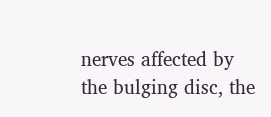nerves affected by the bulging disc, the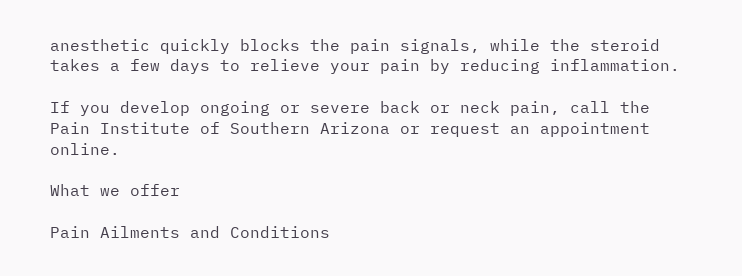anesthetic quickly blocks the pain signals, while the steroid takes a few days to relieve your pain by reducing inflammation.

If you develop ongoing or severe back or neck pain, call the Pain Institute of Southern Arizona or request an appointment online.

What we offer

Pain Ailments and Conditions